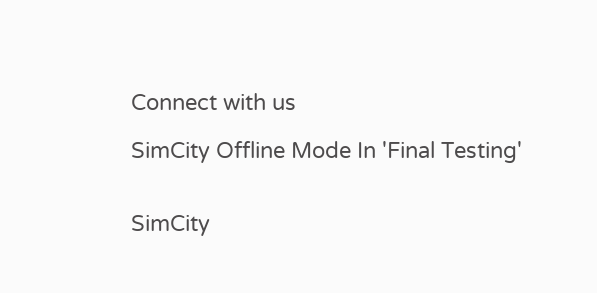Connect with us

SimCity Offline Mode In 'Final Testing'


SimCity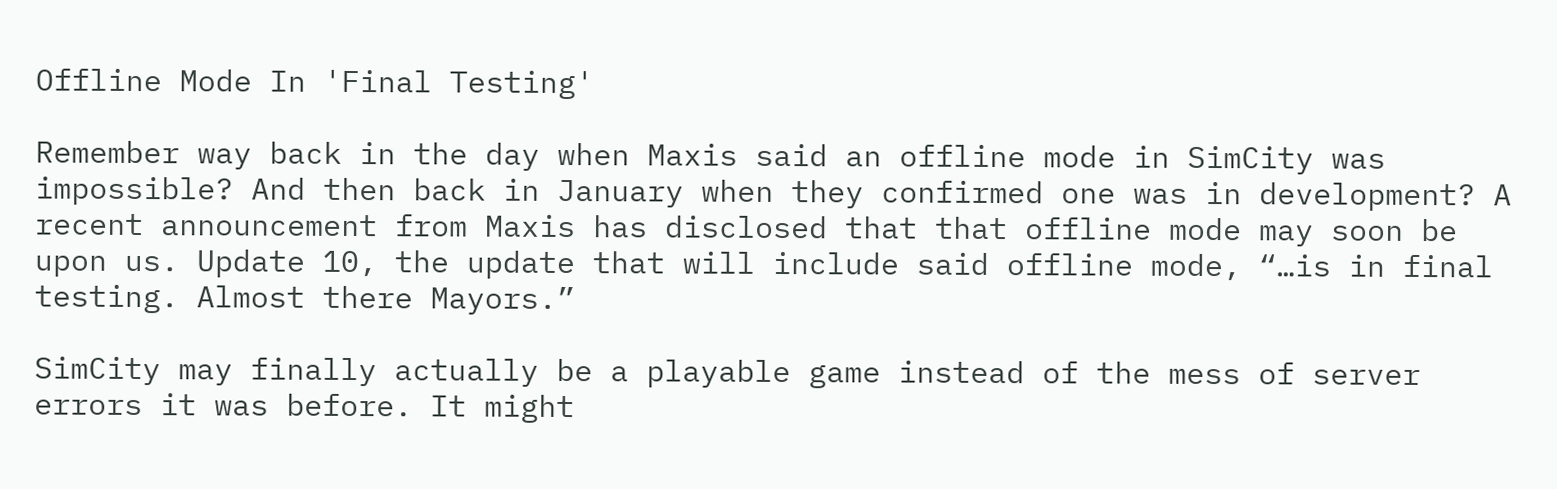Offline Mode In 'Final Testing'

Remember way back in the day when Maxis said an offline mode in SimCity was impossible? And then back in January when they confirmed one was in development? A recent announcement from Maxis has disclosed that that offline mode may soon be upon us. Update 10, the update that will include said offline mode, “…is in final testing. Almost there Mayors.”

SimCity may finally actually be a playable game instead of the mess of server errors it was before. It might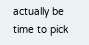actually be time to pick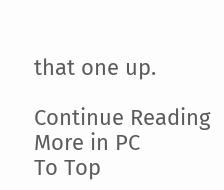that one up.

Continue Reading
More in PC
To Top